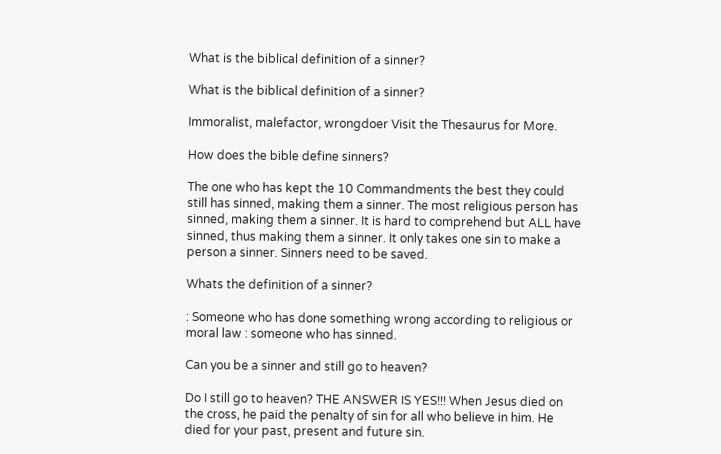What is the biblical definition of a sinner?

What is the biblical definition of a sinner?

Immoralist, malefactor, wrongdoer Visit the Thesaurus for More.

How does the bible define sinners?

The one who has kept the 10 Commandments the best they could still has sinned, making them a sinner. The most religious person has sinned, making them a sinner. It is hard to comprehend but ALL have sinned, thus making them a sinner. It only takes one sin to make a person a sinner. Sinners need to be saved.

Whats the definition of a sinner?

: Someone who has done something wrong according to religious or moral law : someone who has sinned.

Can you be a sinner and still go to heaven?

Do I still go to heaven? THE ANSWER IS YES!!! When Jesus died on the cross, he paid the penalty of sin for all who believe in him. He died for your past, present and future sin.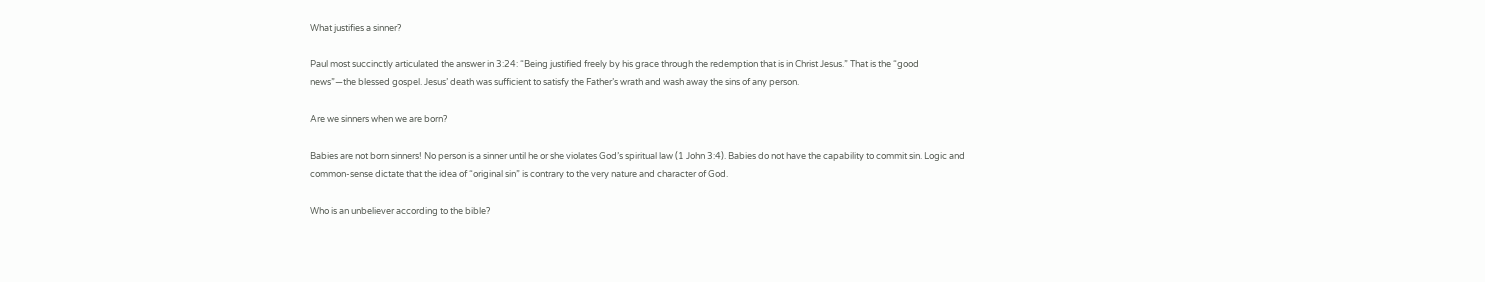What justifies a sinner?

Paul most succinctly articulated the answer in 3:24: “Being justified freely by his grace through the redemption that is in Christ Jesus.” That is the “good news”—the blessed gospel. Jesus’ death was sufficient to satisfy the Father’s wrath and wash away the sins of any person.

Are we sinners when we are born?

Babies are not born sinners! No person is a sinner until he or she violates God’s spiritual law (1 John 3:4). Babies do not have the capability to commit sin. Logic and common-sense dictate that the idea of “original sin” is contrary to the very nature and character of God.

Who is an unbeliever according to the bible?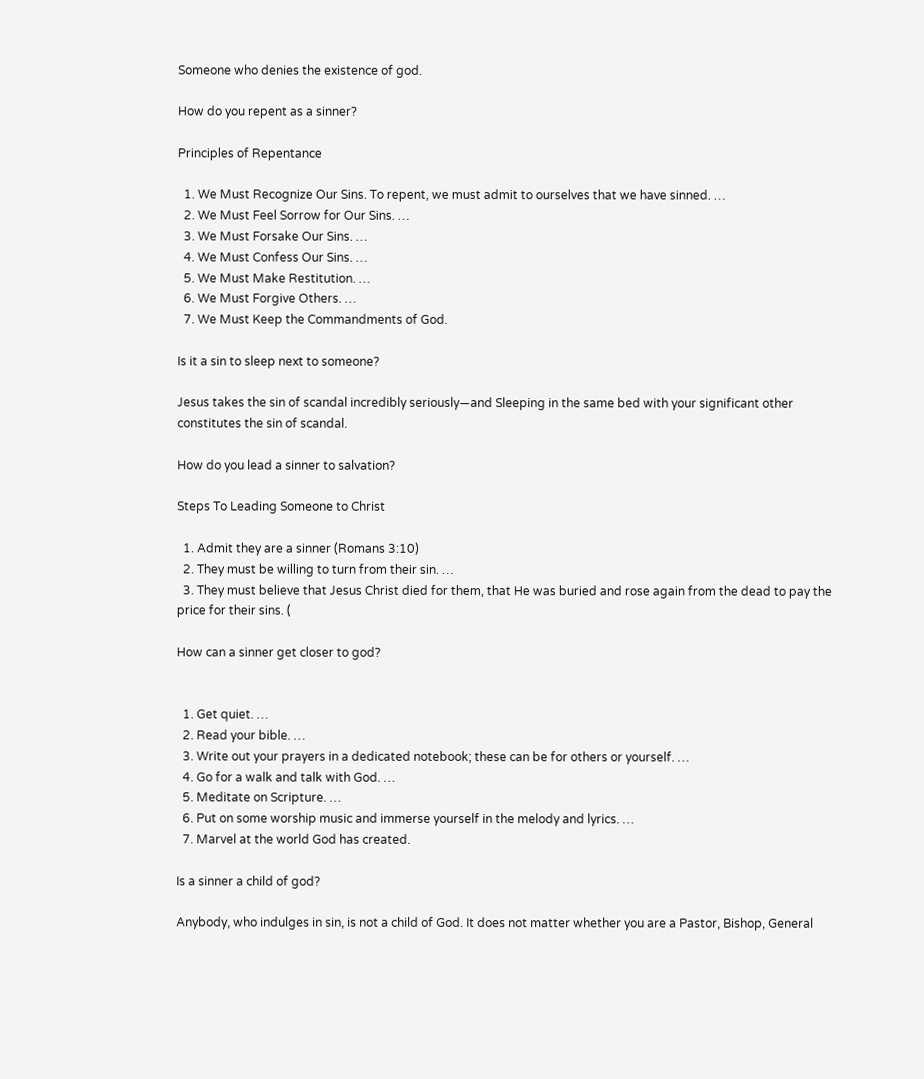Someone who denies the existence of god.

How do you repent as a sinner?

Principles of Repentance

  1. We Must Recognize Our Sins. To repent, we must admit to ourselves that we have sinned. …
  2. We Must Feel Sorrow for Our Sins. …
  3. We Must Forsake Our Sins. …
  4. We Must Confess Our Sins. …
  5. We Must Make Restitution. …
  6. We Must Forgive Others. …
  7. We Must Keep the Commandments of God.

Is it a sin to sleep next to someone?

Jesus takes the sin of scandal incredibly seriously—and Sleeping in the same bed with your significant other constitutes the sin of scandal.

How do you lead a sinner to salvation?

Steps To Leading Someone to Christ

  1. Admit they are a sinner (Romans 3:10)
  2. They must be willing to turn from their sin. …
  3. They must believe that Jesus Christ died for them, that He was buried and rose again from the dead to pay the price for their sins. (

How can a sinner get closer to god?


  1. Get quiet. …
  2. Read your bible. …
  3. Write out your prayers in a dedicated notebook; these can be for others or yourself. …
  4. Go for a walk and talk with God. …
  5. Meditate on Scripture. …
  6. Put on some worship music and immerse yourself in the melody and lyrics. …
  7. Marvel at the world God has created.

Is a sinner a child of god?

Anybody, who indulges in sin, is not a child of God. It does not matter whether you are a Pastor, Bishop, General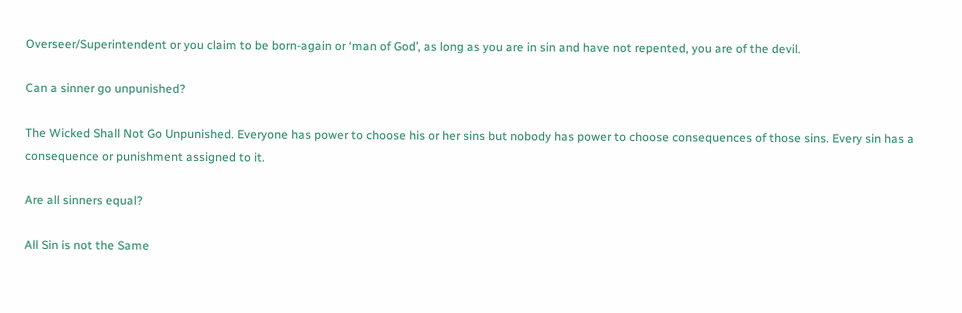Overseer/Superintendent or you claim to be born-again or ‘man of God’, as long as you are in sin and have not repented, you are of the devil.

Can a sinner go unpunished?

The Wicked Shall Not Go Unpunished. Everyone has power to choose his or her sins but nobody has power to choose consequences of those sins. Every sin has a consequence or punishment assigned to it.

Are all sinners equal?

All Sin is not the Same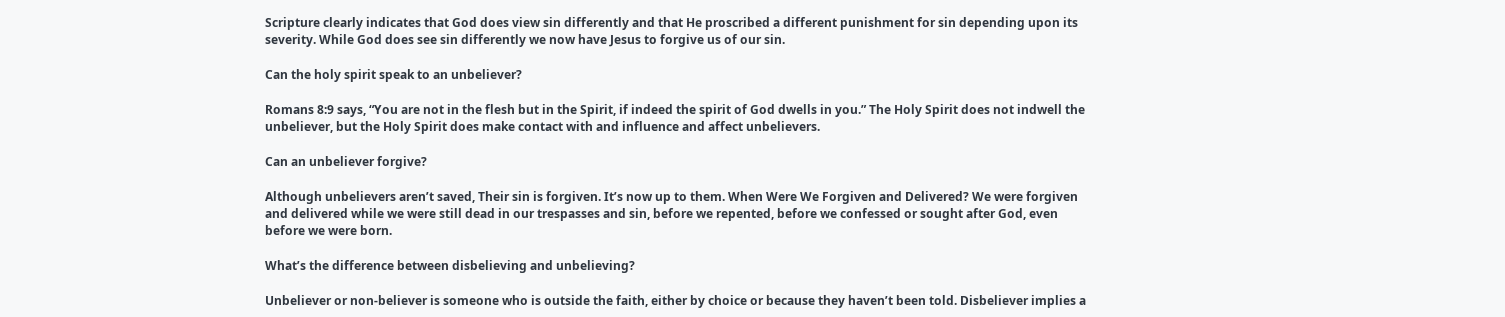Scripture clearly indicates that God does view sin differently and that He proscribed a different punishment for sin depending upon its severity. While God does see sin differently we now have Jesus to forgive us of our sin.

Can the holy spirit speak to an unbeliever?

Romans 8:9 says, “You are not in the flesh but in the Spirit, if indeed the spirit of God dwells in you.” The Holy Spirit does not indwell the unbeliever, but the Holy Spirit does make contact with and influence and affect unbelievers.

Can an unbeliever forgive?

Although unbelievers aren’t saved, Their sin is forgiven. It’s now up to them. When Were We Forgiven and Delivered? We were forgiven and delivered while we were still dead in our trespasses and sin, before we repented, before we confessed or sought after God, even before we were born.

What’s the difference between disbelieving and unbelieving?

Unbeliever or non-believer is someone who is outside the faith, either by choice or because they haven’t been told. Disbeliever implies a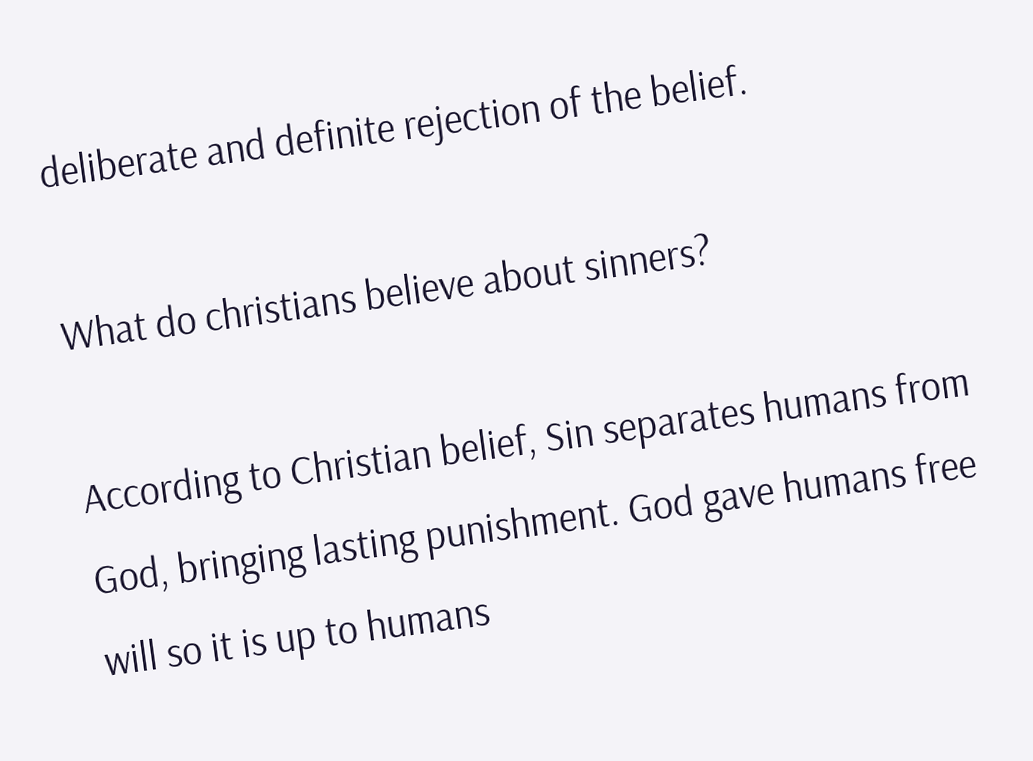deliberate and definite rejection of the belief.

What do christians believe about sinners?

According to Christian belief, Sin separates humans from God, bringing lasting punishment. God gave humans free will so it is up to humans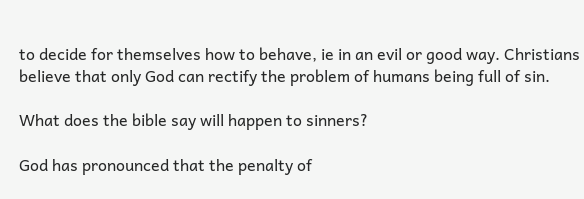to decide for themselves how to behave, ie in an evil or good way. Christians believe that only God can rectify the problem of humans being full of sin.

What does the bible say will happen to sinners?

God has pronounced that the penalty of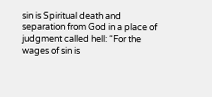sin is Spiritual death and separation from God in a place of judgment called hell: “For the wages of sin is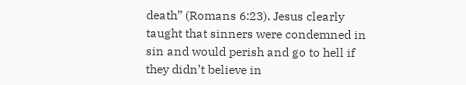death” (Romans 6:23). Jesus clearly taught that sinners were condemned in sin and would perish and go to hell if they didn’t believe in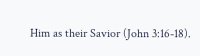Him as their Savior (John 3:16-18).